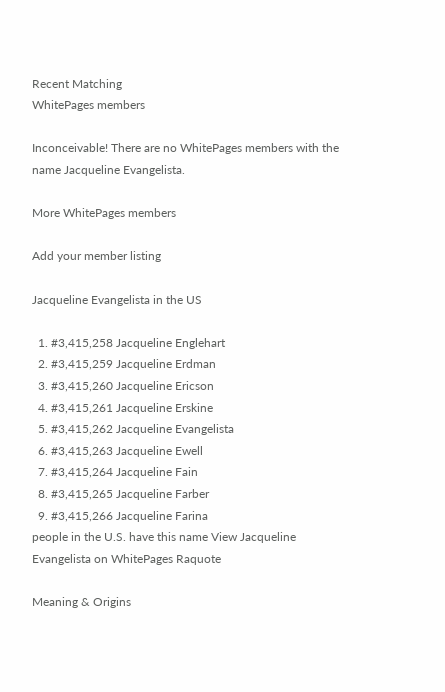Recent Matching
WhitePages members

Inconceivable! There are no WhitePages members with the name Jacqueline Evangelista.

More WhitePages members

Add your member listing

Jacqueline Evangelista in the US

  1. #3,415,258 Jacqueline Englehart
  2. #3,415,259 Jacqueline Erdman
  3. #3,415,260 Jacqueline Ericson
  4. #3,415,261 Jacqueline Erskine
  5. #3,415,262 Jacqueline Evangelista
  6. #3,415,263 Jacqueline Ewell
  7. #3,415,264 Jacqueline Fain
  8. #3,415,265 Jacqueline Farber
  9. #3,415,266 Jacqueline Farina
people in the U.S. have this name View Jacqueline Evangelista on WhitePages Raquote

Meaning & Origins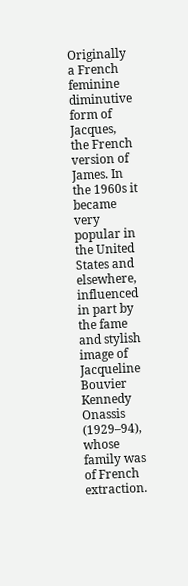Originally a French feminine diminutive form of Jacques, the French version of James. In the 1960s it became very popular in the United States and elsewhere, influenced in part by the fame and stylish image of Jacqueline Bouvier Kennedy Onassis (1929–94), whose family was of French extraction.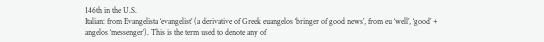146th in the U.S.
Italian: from Evangelista ‘evangelist’ (a derivative of Greek euangelos ‘bringer of good news’, from eu ‘well’, ‘good’ + angelos ‘messenger’). This is the term used to denote any of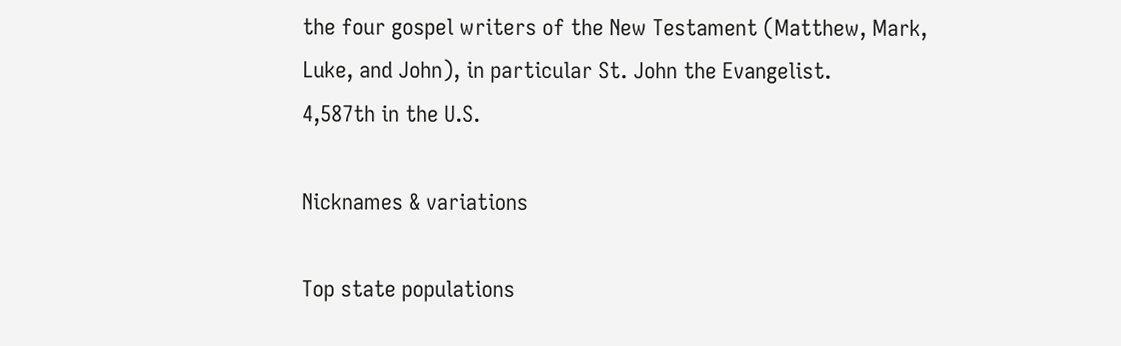the four gospel writers of the New Testament (Matthew, Mark, Luke, and John), in particular St. John the Evangelist.
4,587th in the U.S.

Nicknames & variations

Top state populations